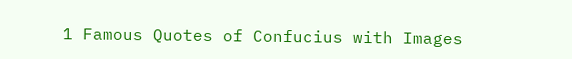1 Famous Quotes of Confucius with Images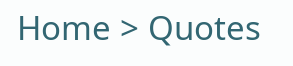Home > Quotes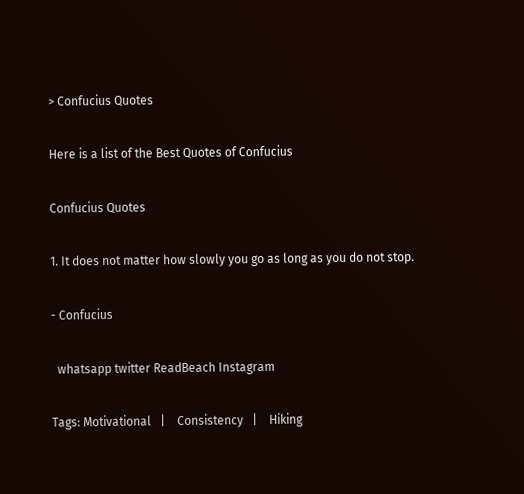> Confucius Quotes

Here is a list of the Best Quotes of Confucius

Confucius Quotes

1. It does not matter how slowly you go as long as you do not stop.

- Confucius

  whatsapp twitter ReadBeach Instagram

Tags: Motivational   |    Consistency   |    Hiking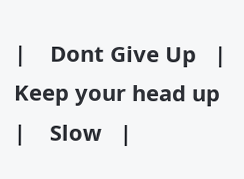|    Dont Give Up   |    Keep your head up   |    Slow   |